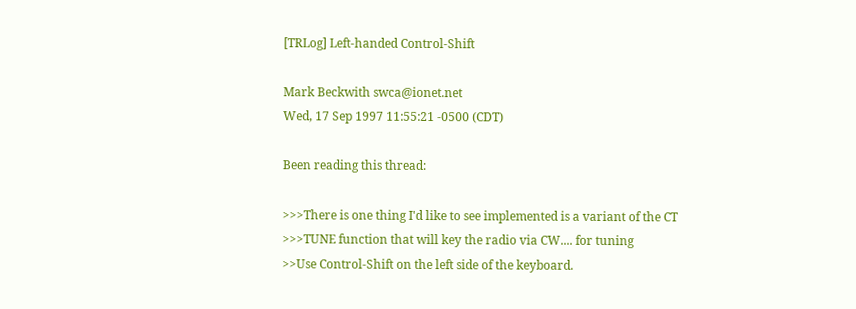[TRLog] Left-handed Control-Shift

Mark Beckwith swca@ionet.net
Wed, 17 Sep 1997 11:55:21 -0500 (CDT)

Been reading this thread:

>>>There is one thing I'd like to see implemented is a variant of the CT
>>>TUNE function that will key the radio via CW.... for tuning
>>Use Control-Shift on the left side of the keyboard.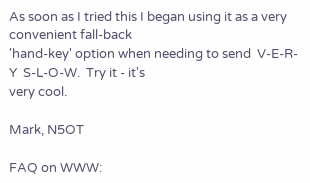As soon as I tried this I began using it as a very convenient fall-back
'hand-key' option when needing to send  V-E-R-Y  S-L-O-W.  Try it - it's
very cool.

Mark, N5OT

FAQ on WWW: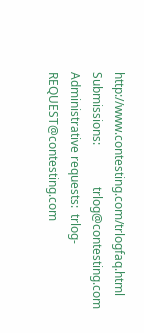http://www.contesting.com/trlogfaq.html
Submissions:              trlog@contesting.com
Administrative requests:  trlog-REQUEST@contesting.com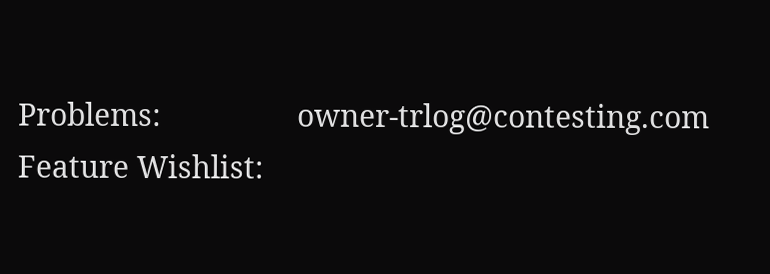Problems:                 owner-trlog@contesting.com
Feature Wishlist: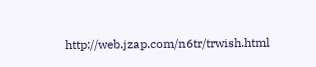http://web.jzap.com/n6tr/trwish.html